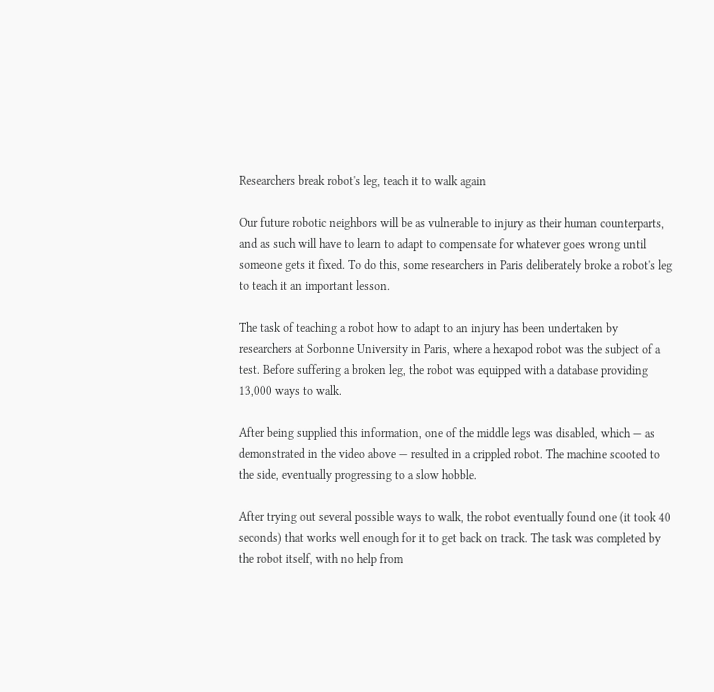Researchers break robot's leg, teach it to walk again

Our future robotic neighbors will be as vulnerable to injury as their human counterparts, and as such will have to learn to adapt to compensate for whatever goes wrong until someone gets it fixed. To do this, some researchers in Paris deliberately broke a robot's leg to teach it an important lesson.

The task of teaching a robot how to adapt to an injury has been undertaken by researchers at Sorbonne University in Paris, where a hexapod robot was the subject of a test. Before suffering a broken leg, the robot was equipped with a database providing 13,000 ways to walk.

After being supplied this information, one of the middle legs was disabled, which — as demonstrated in the video above — resulted in a crippled robot. The machine scooted to the side, eventually progressing to a slow hobble.

After trying out several possible ways to walk, the robot eventually found one (it took 40 seconds) that works well enough for it to get back on track. The task was completed by the robot itself, with no help from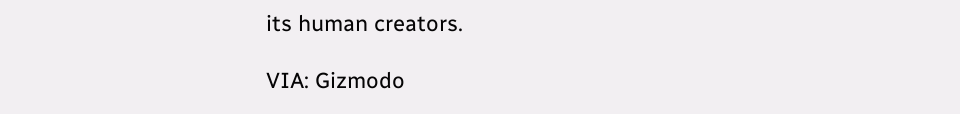its human creators.

VIA: Gizmodo